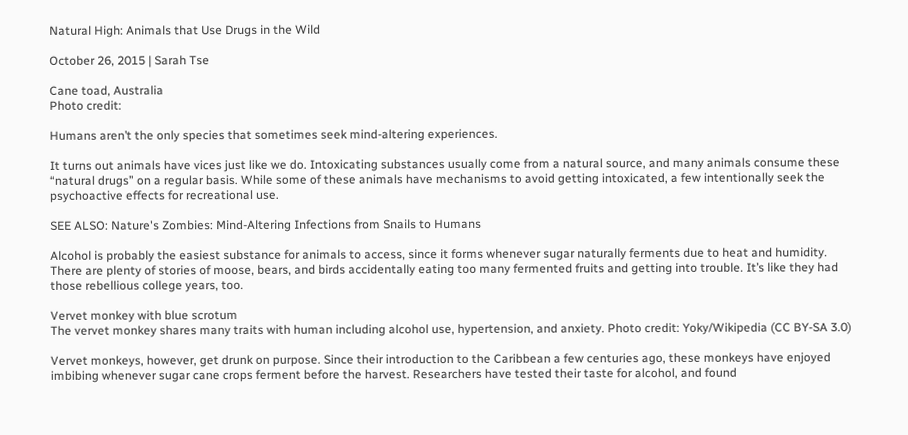Natural High: Animals that Use Drugs in the Wild

October 26, 2015 | Sarah Tse

Cane toad, Australia
Photo credit:

Humans aren’t the only species that sometimes seek mind-altering experiences.

It turns out animals have vices just like we do. Intoxicating substances usually come from a natural source, and many animals consume these “natural drugs” on a regular basis. While some of these animals have mechanisms to avoid getting intoxicated, a few intentionally seek the psychoactive effects for recreational use.

SEE ALSO: Nature's Zombies: Mind-Altering Infections from Snails to Humans

Alcohol is probably the easiest substance for animals to access, since it forms whenever sugar naturally ferments due to heat and humidity. There are plenty of stories of moose, bears, and birds accidentally eating too many fermented fruits and getting into trouble. It’s like they had those rebellious college years, too.

Vervet monkey with blue scrotum
The vervet monkey shares many traits with human including alcohol use, hypertension, and anxiety. Photo credit: Yoky/Wikipedia (CC BY-SA 3.0)

Vervet monkeys, however, get drunk on purpose. Since their introduction to the Caribbean a few centuries ago, these monkeys have enjoyed imbibing whenever sugar cane crops ferment before the harvest. Researchers have tested their taste for alcohol, and found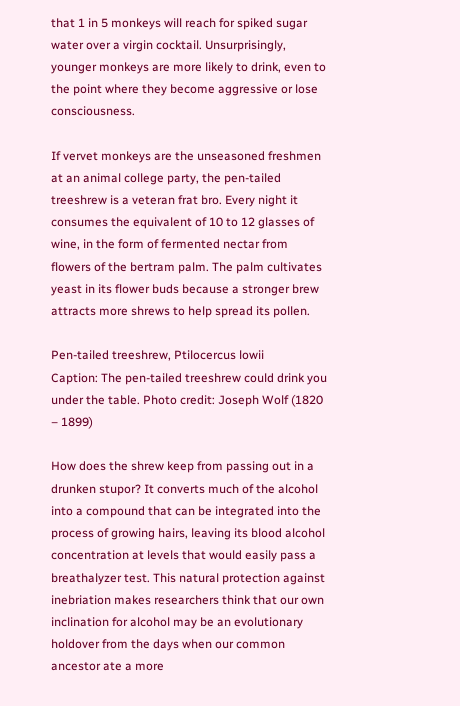that 1 in 5 monkeys will reach for spiked sugar water over a virgin cocktail. Unsurprisingly, younger monkeys are more likely to drink, even to the point where they become aggressive or lose consciousness.

If vervet monkeys are the unseasoned freshmen at an animal college party, the pen-tailed treeshrew is a veteran frat bro. Every night it consumes the equivalent of 10 to 12 glasses of wine, in the form of fermented nectar from flowers of the bertram palm. The palm cultivates yeast in its flower buds because a stronger brew attracts more shrews to help spread its pollen.

Pen-tailed treeshrew, Ptilocercus lowii
Caption: The pen-tailed treeshrew could drink you under the table. Photo credit: Joseph Wolf (1820 – 1899)

How does the shrew keep from passing out in a drunken stupor? It converts much of the alcohol into a compound that can be integrated into the process of growing hairs, leaving its blood alcohol concentration at levels that would easily pass a breathalyzer test. This natural protection against inebriation makes researchers think that our own inclination for alcohol may be an evolutionary holdover from the days when our common ancestor ate a more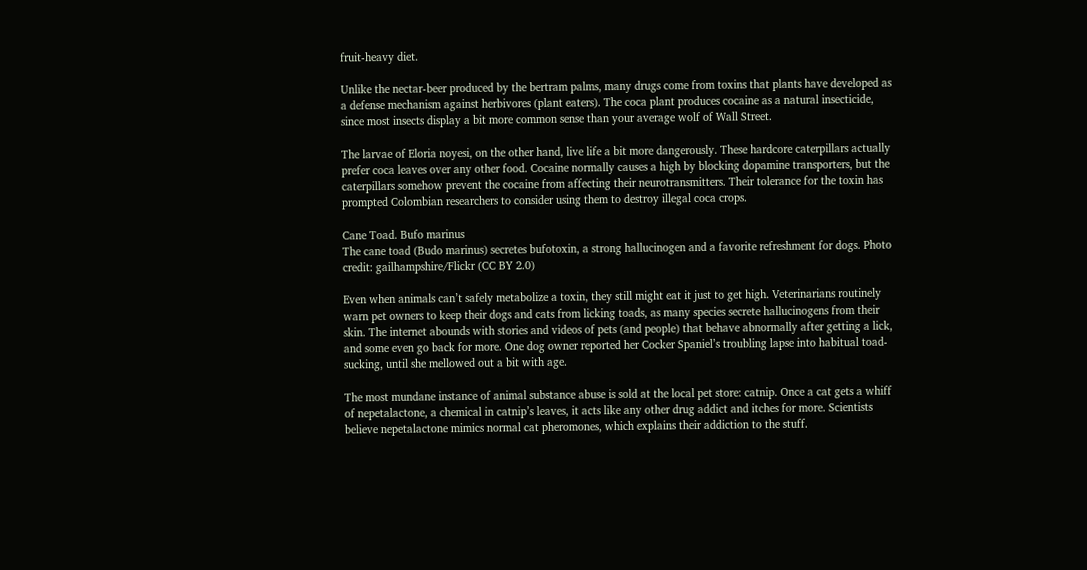fruit-heavy diet.

Unlike the nectar-beer produced by the bertram palms, many drugs come from toxins that plants have developed as a defense mechanism against herbivores (plant eaters). The coca plant produces cocaine as a natural insecticide, since most insects display a bit more common sense than your average wolf of Wall Street.

The larvae of Eloria noyesi, on the other hand, live life a bit more dangerously. These hardcore caterpillars actually prefer coca leaves over any other food. Cocaine normally causes a high by blocking dopamine transporters, but the caterpillars somehow prevent the cocaine from affecting their neurotransmitters. Their tolerance for the toxin has prompted Colombian researchers to consider using them to destroy illegal coca crops.

Cane Toad. Bufo marinus
The cane toad (Budo marinus) secretes bufotoxin, a strong hallucinogen and a favorite refreshment for dogs. Photo credit: gailhampshire/Flickr (CC BY 2.0)

Even when animals can’t safely metabolize a toxin, they still might eat it just to get high. Veterinarians routinely warn pet owners to keep their dogs and cats from licking toads, as many species secrete hallucinogens from their skin. The internet abounds with stories and videos of pets (and people) that behave abnormally after getting a lick, and some even go back for more. One dog owner reported her Cocker Spaniel’s troubling lapse into habitual toad-sucking, until she mellowed out a bit with age.

The most mundane instance of animal substance abuse is sold at the local pet store: catnip. Once a cat gets a whiff of nepetalactone, a chemical in catnip’s leaves, it acts like any other drug addict and itches for more. Scientists believe nepetalactone mimics normal cat pheromones, which explains their addiction to the stuff.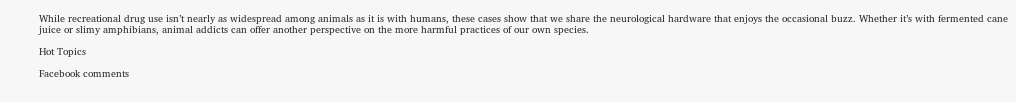While recreational drug use isn’t nearly as widespread among animals as it is with humans, these cases show that we share the neurological hardware that enjoys the occasional buzz. Whether it’s with fermented cane juice or slimy amphibians, animal addicts can offer another perspective on the more harmful practices of our own species.

Hot Topics

Facebook comments